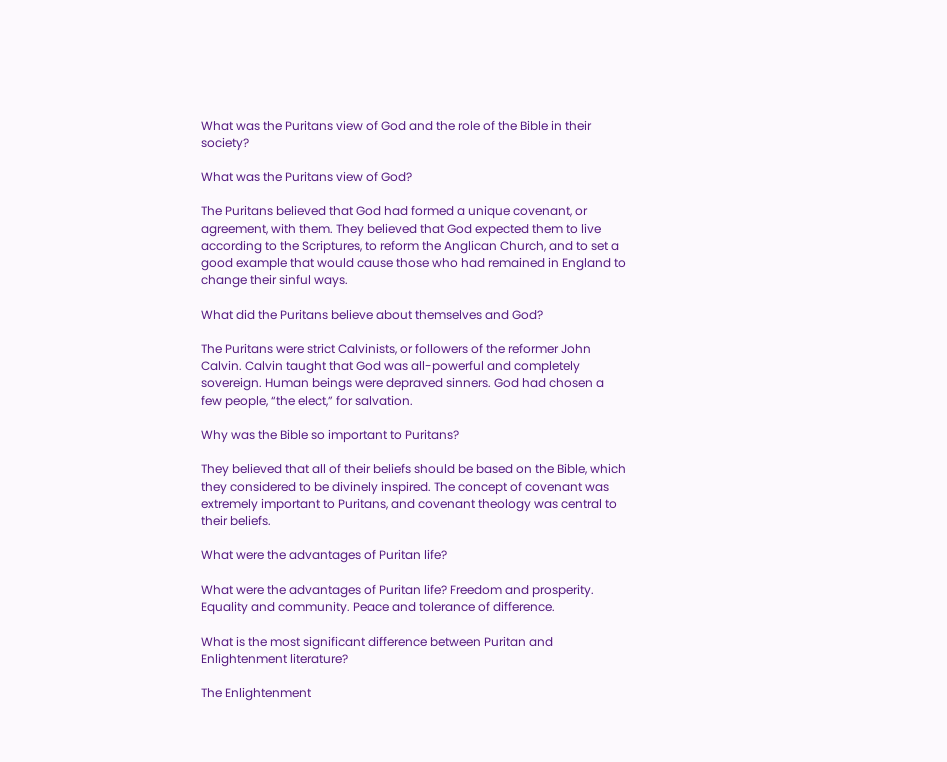What was the Puritans view of God and the role of the Bible in their society?

What was the Puritans view of God?

The Puritans believed that God had formed a unique covenant, or agreement, with them. They believed that God expected them to live according to the Scriptures, to reform the Anglican Church, and to set a good example that would cause those who had remained in England to change their sinful ways.

What did the Puritans believe about themselves and God?

The Puritans were strict Calvinists, or followers of the reformer John Calvin. Calvin taught that God was all-powerful and completely sovereign. Human beings were depraved sinners. God had chosen a few people, “the elect,” for salvation.

Why was the Bible so important to Puritans?

They believed that all of their beliefs should be based on the Bible, which they considered to be divinely inspired. The concept of covenant was extremely important to Puritans, and covenant theology was central to their beliefs.

What were the advantages of Puritan life?

What were the advantages of Puritan life? Freedom and prosperity. Equality and community. Peace and tolerance of difference.

What is the most significant difference between Puritan and Enlightenment literature?

The Enlightenment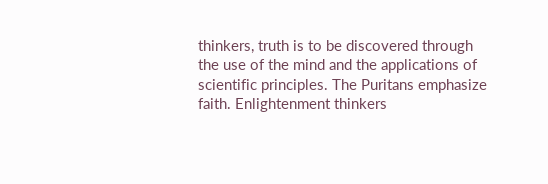thinkers, truth is to be discovered through the use of the mind and the applications of scientific principles. The Puritans emphasize faith. Enlightenment thinkers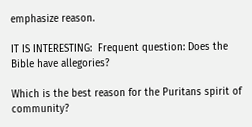emphasize reason.

IT IS INTERESTING:  Frequent question: Does the Bible have allegories?

Which is the best reason for the Puritans spirit of community?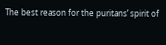The best reason for the puritans’ spirit of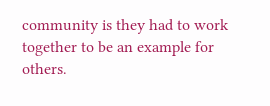community is they had to work together to be an example for others.